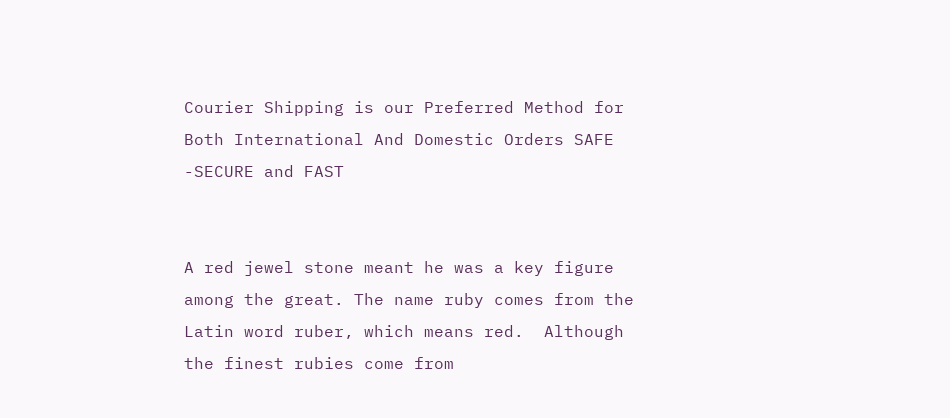Courier Shipping is our Preferred Method for Both International And Domestic Orders SAFE -SECURE and FAST


A red jewel stone meant he was a key figure among the great. The name ruby comes from the Latin word ruber, which means red.  Although the finest rubies come from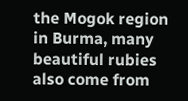the Mogok region in Burma, many beautiful rubies also come from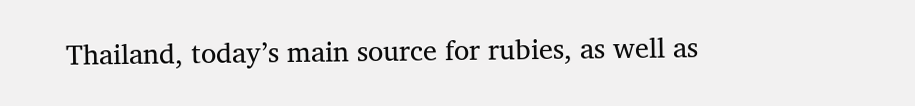Thailand, today’s main source for rubies, as well as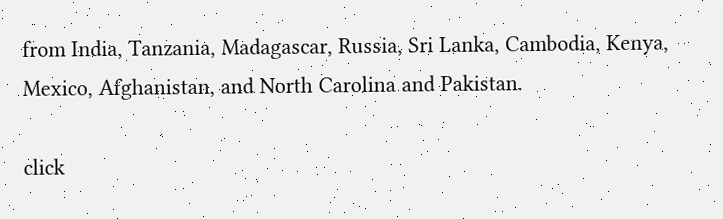from India, Tanzania, Madagascar, Russia, Sri Lanka, Cambodia, Kenya, Mexico, Afghanistan, and North Carolina and Pakistan.

click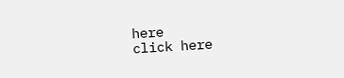here                                                                              click here